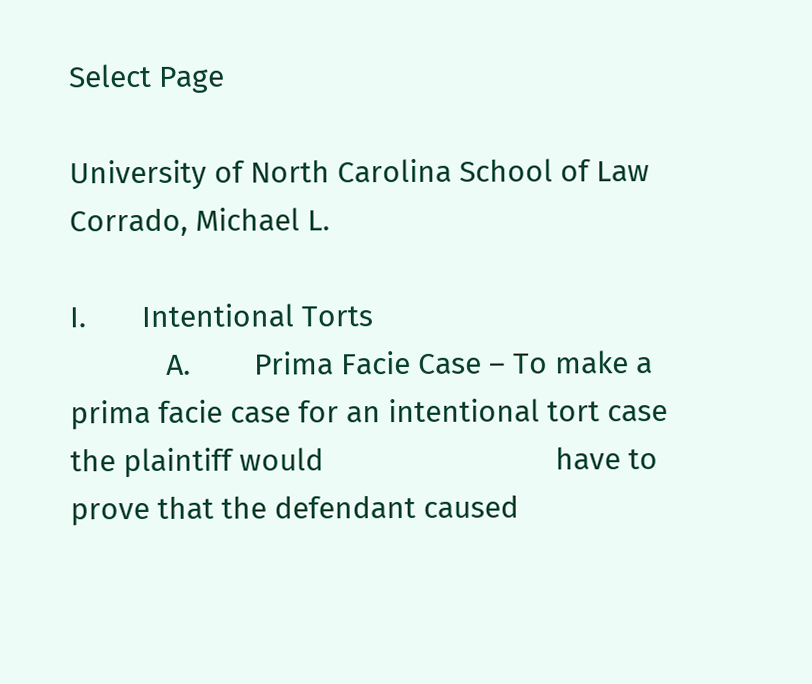Select Page

University of North Carolina School of Law
Corrado, Michael L.

I.       Intentional Torts
            A.        Prima Facie Case – To make a prima facie case for an intentional tort case the plaintiff would                             have to prove that the defendant caused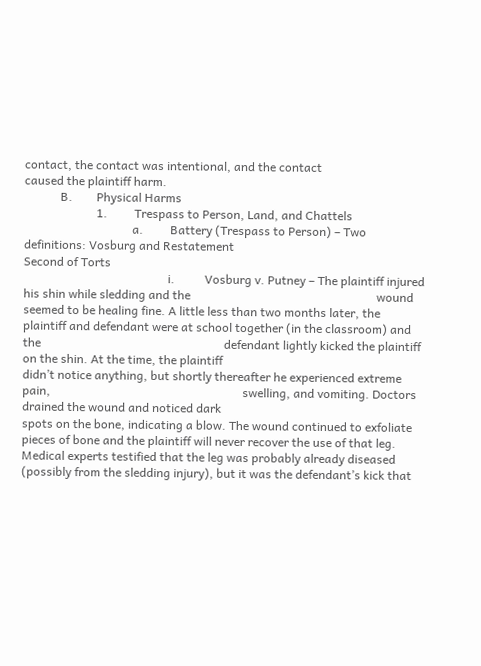contact, the contact was intentional, and the contact                              caused the plaintiff harm.
            B.        Physical Harms
                        1.         Trespass to Person, Land, and Chattels
                                    a.         Battery (Trespass to Person) – Two definitions: Vosburg and Restatement                                                             Second of Torts
                                                i.          Vosburg v. Putney – The plaintiff injured his shin while sledding and the                                                              wound seemed to be healing fine. A little less than two months later, the                                                              plaintiff and defendant were at school together (in the classroom) and the                                                             defendant lightly kicked the plaintiff on the shin. At the time, the plaintiff                                                                         didn’t notice anything, but shortly thereafter he experienced extreme pain,                                                                swelling, and vomiting. Doctors drained the wound and noticed dark                                                                         spots on the bone, indicating a blow. The wound continued to exfoliate                                                                      pieces of bone and the plaintiff will never recover the use of that leg.                                                                      Medical experts testified that the leg was probably already diseased                                                                      (possibly from the sledding injury), but it was the defendant’s kick that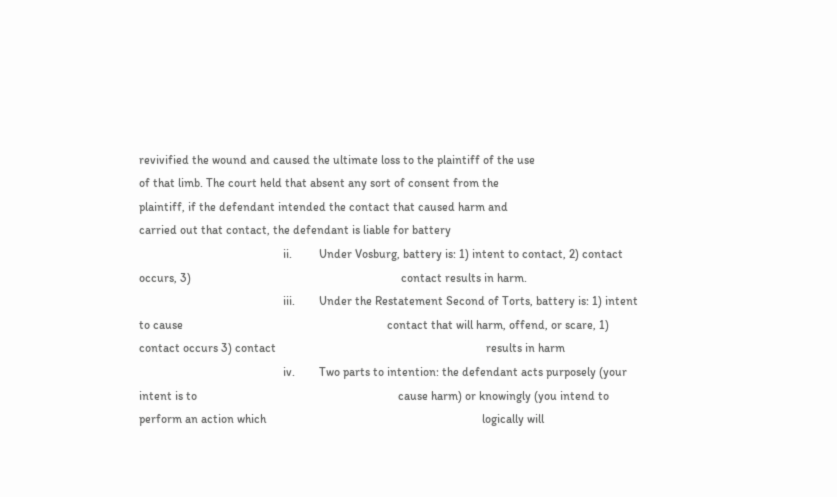revivified the wound and caused the ultimate loss to the plaintiff of the use                                                      of that limb. The court held that absent any sort of consent from the                                                                      plaintiff, if the defendant intended the contact that caused harm and                                                                     carried out that contact, the defendant is liable for battery
                                                ii.         Under Vosburg, battery is: 1) intent to contact, 2) contact occurs, 3)                                                                      contact results in harm.
                                                iii.        Under the Restatement Second of Torts, battery is: 1) intent to cause                                                                    contact that will harm, offend, or scare, 1) contact occurs 3) contact                                                                      results in harm
                                                iv.        Two parts to intention: the defendant acts purposely (your intent is to                                                                   cause harm) or knowingly (you intend to perform an action which                                                                        logically will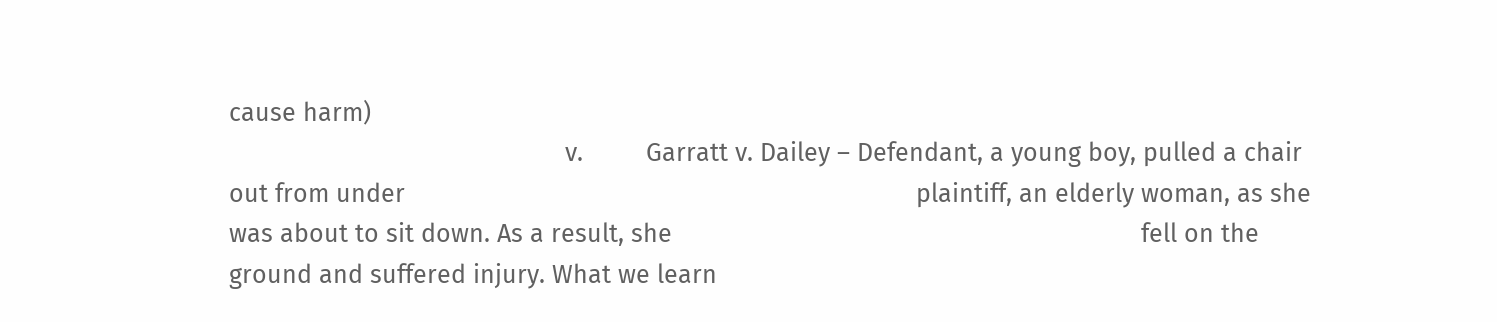cause harm)
                                                v.         Garratt v. Dailey – Defendant, a young boy, pulled a chair out from under                                                                         plaintiff, an elderly woman, as she was about to sit down. As a result, she                                                                   fell on the ground and suffered injury. What we learn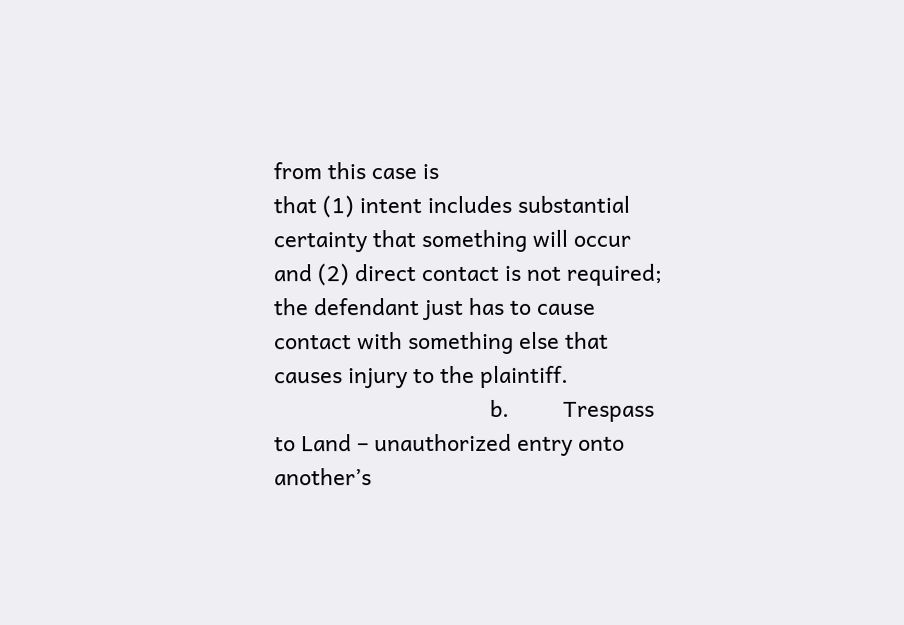from this case is                                                                         that (1) intent includes substantial certainty that something will occur                                                                         and (2) direct contact is not required; the defendant just has to cause                                                                         contact with something else that causes injury to the plaintiff.
                                    b.         Trespass to Land – unauthorized entry onto another’s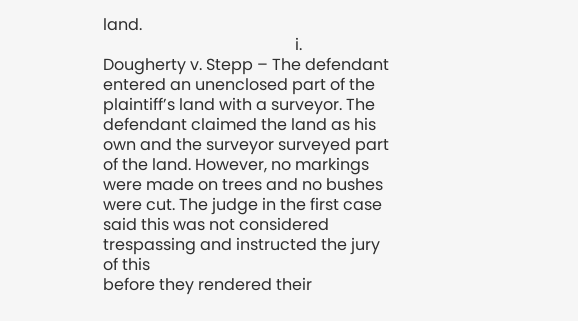land.
                                                i.          Dougherty v. Stepp – The defendant entered an unenclosed part of the                                                                   plaintiff’s land with a surveyor. The defendant claimed the land as his                                                                   own and the surveyor surveyed part of the land. However, no markings                                                                 were made on trees and no bushes were cut. The judge in the first case                                                                  said this was not considered trespassing and instructed the jury of this                                                                    before they rendered their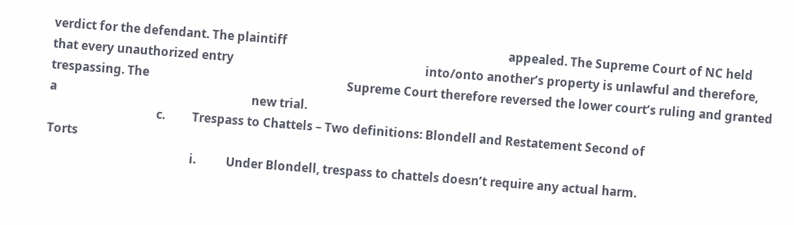verdict for the defendant. The plaintiff                                                                          appealed. The Supreme Court of NC held that every unauthorized entry                                                                into/onto another’s property is unlawful and therefore, trespassing. The                                                                  Supreme Court therefore reversed the lower court’s ruling and granted a                                                                 new trial.
                                    c.         Trespass to Chattels – Two definitions: Blondell and Restatement Second of                                                        Torts
                                                i.          Under Blondell, trespass to chattels doesn’t require any actual harm.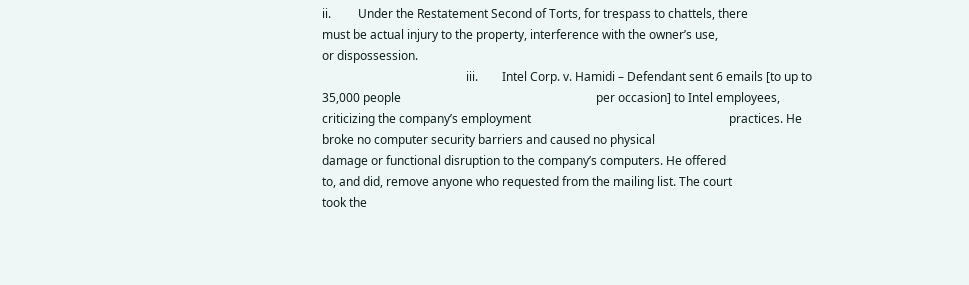ii.         Under the Restatement Second of Torts, for trespass to chattels, there                                                                    must be actual injury to the property, interference with the owner’s use,                                                                or dispossession.
                                                iii.        Intel Corp. v. Hamidi – Defendant sent 6 emails [to up to 35,000 people                                                                 per occasion] to Intel employees, criticizing the company’s employment                                                                  practices. He broke no computer security barriers and caused no physical                                                              damage or functional disruption to the company’s computers. He offered                                                             to, and did, remove anyone who requested from the mailing list. The court                                                             took the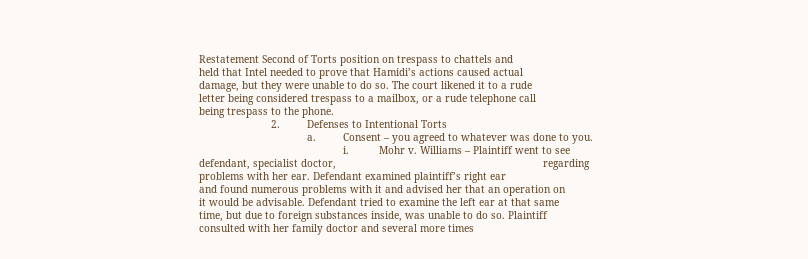Restatement Second of Torts position on trespass to chattels and                                                             held that Intel needed to prove that Hamidi’s actions caused actual                                                                                     damage, but they were unable to do so. The court likened it to a rude                                                                         letter being considered trespass to a mailbox, or a rude telephone call                                                                         being trespass to the phone.
                        2.         Defenses to Intentional Torts
                                    a.         Consent – you agreed to whatever was done to you.
                                                i.          Mohr v. Williams – Plaintiff went to see defendant, specialist doctor,                                                                     regarding problems with her ear. Defendant examined plaintiff’s right ear                                                             and found numerous problems with it and advised her that an operation on                                                             it would be advisable. Defendant tried to examine the left ear at that same                                                                         time, but due to foreign substances inside, was unable to do so. Plaintiff                                                                       consulted with her family doctor and several more times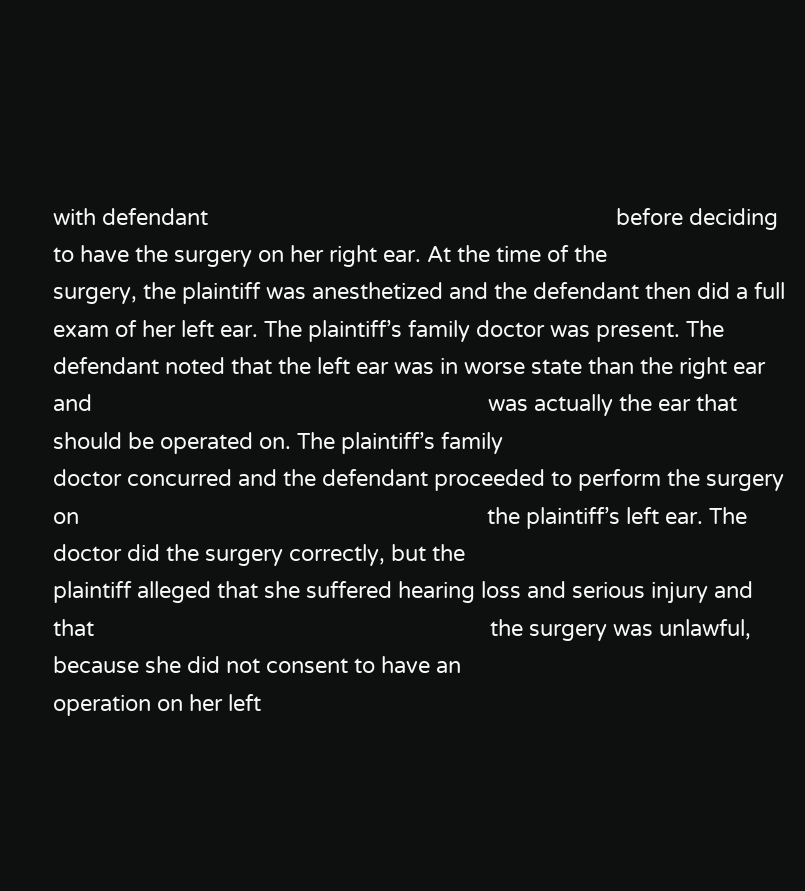with defendant                                                                    before deciding to have the surgery on her right ear. At the time of the                                                                   surgery, the plaintiff was anesthetized and the defendant then did a full                                                                     exam of her left ear. The plaintiff’s family doctor was present. The                                                                  defendant noted that the left ear was in worse state than the right ear and                                                                  was actually the ear that should be operated on. The plaintiff’s family                                                                         doctor concurred and the defendant proceeded to perform the surgery on                                                                    the plaintiff’s left ear. The doctor did the surgery correctly, but the                                                                         plaintiff alleged that she suffered hearing loss and serious injury and that                                                                  the surgery was unlawful, because she did not consent to have an                                                                            operation on her left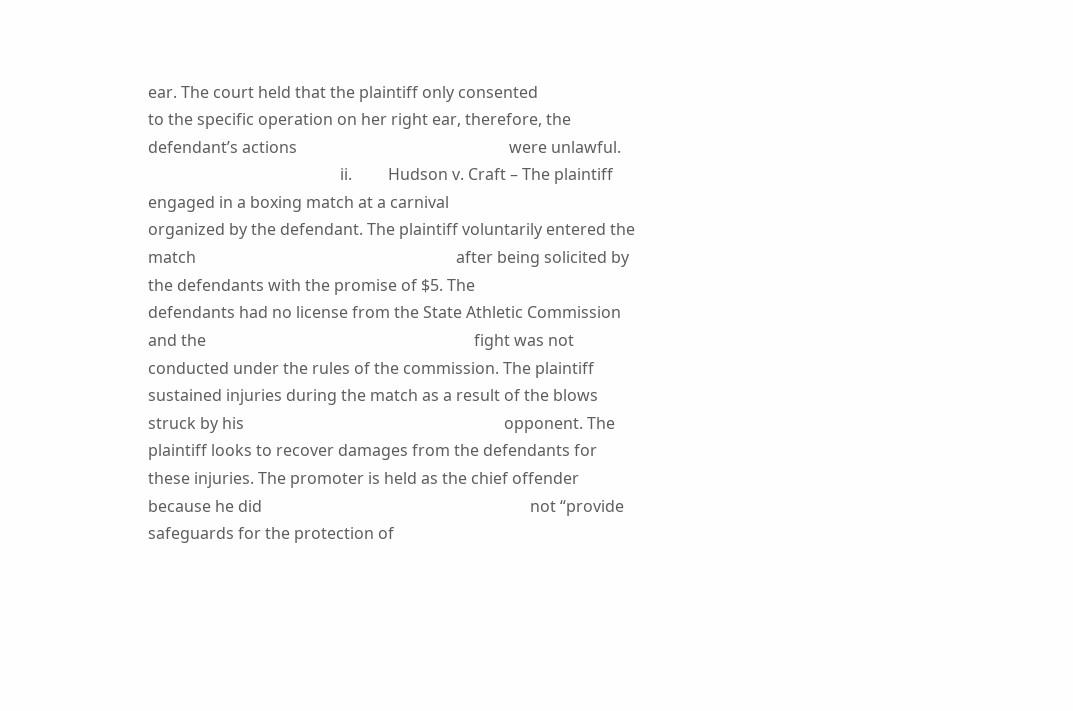ear. The court held that the plaintiff only consented                                                                    to the specific operation on her right ear, therefore, the defendant’s actions                                                     were unlawful.
                                                ii.         Hudson v. Craft – The plaintiff engaged in a boxing match at a carnival                                                                  organized by the defendant. The plaintiff voluntarily entered the match                                                                 after being solicited by the defendants with the promise of $5. The                                                                        defendants had no license from the State Athletic Commission and the                                                                   fight was not conducted under the rules of the commission. The plaintiff                                                              sustained injuries during the match as a result of the blows struck by his                                                                 opponent. The plaintiff looks to recover damages from the defendants for                                                                         these injuries. The promoter is held as the chief offender because he did                                                                   not “provide safeguards for the protection of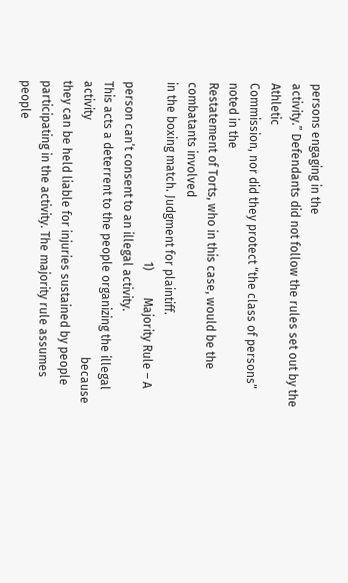persons engaging in the                                                                         activity.” Defendants did not follow the rules set out by the Athletic                                                                         Commission, nor did they protect “the class of persons” noted in the                                                                         Restatement of Torts, who in this case, would be the combatants involved                                                                      in the boxing match. Judgment for plaintiff.
                                                            1)         Majority Rule – A person can’t consent to an illegal activity.                                                                                  This acts a deterrent to the people organizing the illegal activity                                                                               because they can be held liable for injuries sustained by people                                                                                participating in the activity. The majority rule assumes people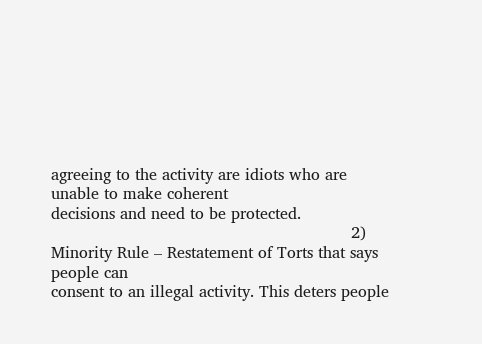agreeing to the activity are idiots who are unable to make coherent                                                                         decisions and need to be protected.
                                                            2)         Minority Rule – Restatement of Torts that says people can                                                                          consent to an illegal activity. This deters people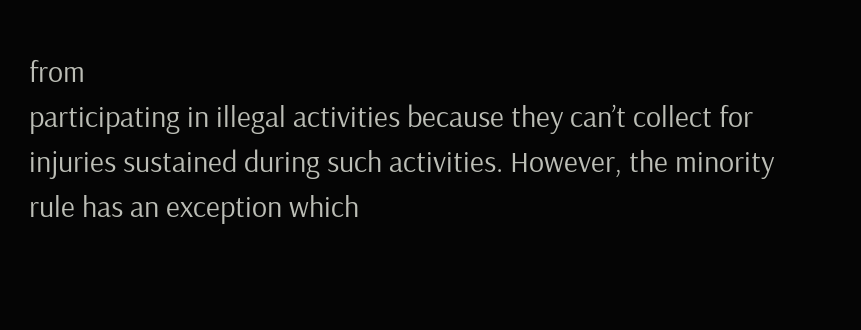from                                                                                               participating in illegal activities because they can’t collect for                                                                                   injuries sustained during such activities. However, the minority                                                                              rule has an exception which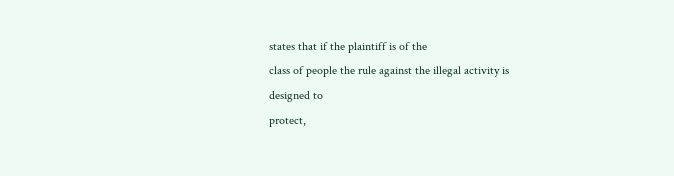states that if the plaintiff is of the                                                                                  class of people the rule against the illegal activity is designed to                                                                               protect,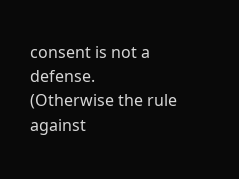consent is not a defense. (Otherwise the rule against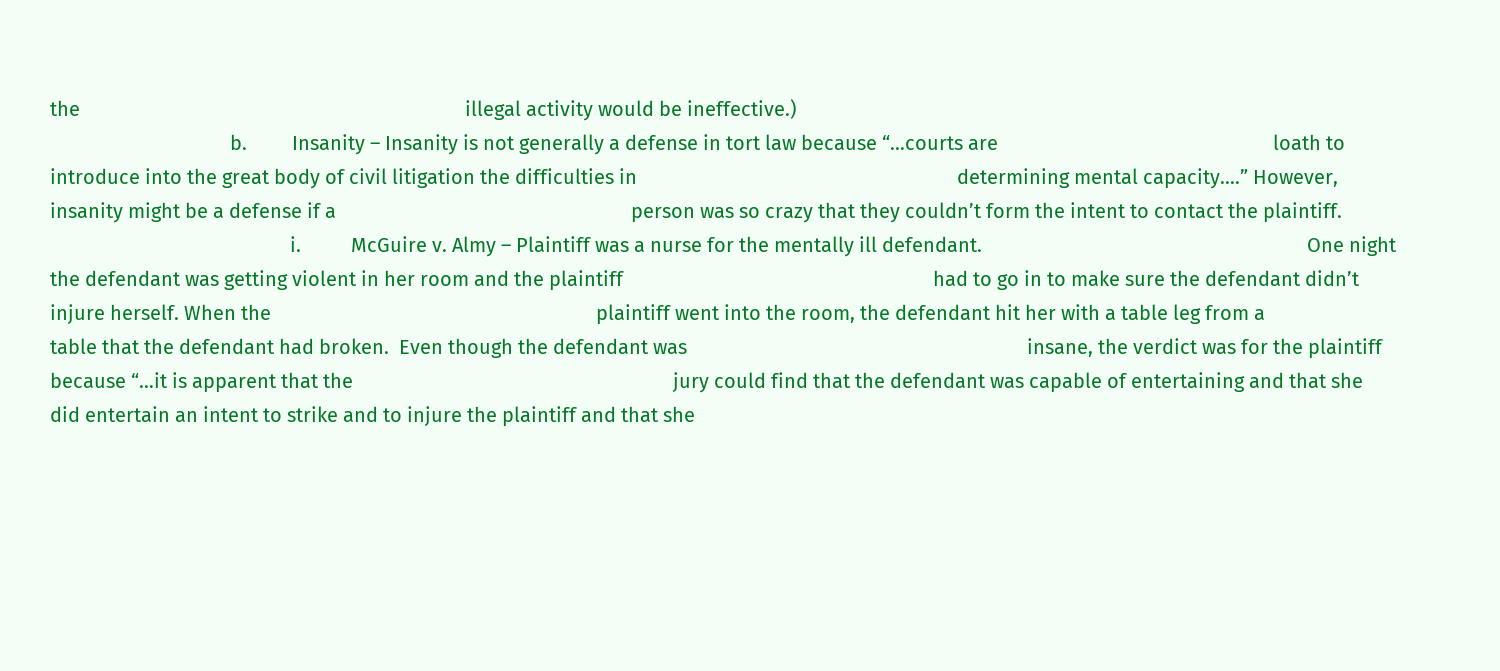the                                                                             illegal activity would be ineffective.)
                                    b.         Insanity – Insanity is not generally a defense in tort law because “…courts are                                                       loath to introduce into the great body of civil litigation the difficulties in                                                                determining mental capacity….” However, insanity might be a defense if a                                                           person was so crazy that they couldn’t form the intent to contact the plaintiff.
                                                i.          McGuire v. Almy – Plaintiff was a nurse for the mentally ill defendant.                                                                 One night the defendant was getting violent in her room and the plaintiff                                                              had to go in to make sure the defendant didn’t injure herself. When the                                                                 plaintiff went into the room, the defendant hit her with a table leg from a                                                              table that the defendant had broken.  Even though the defendant was                                                                    insane, the verdict was for the plaintiff because “…it is apparent that the                                                                jury could find that the defendant was capable of entertaining and that she                                                                         did entertain an intent to strike and to injure the plaintiff and that she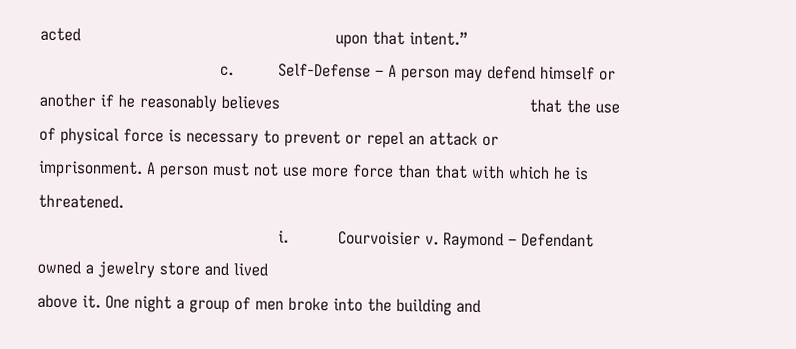acted                                                   upon that intent.”
                                    c.         Self-Defense – A person may defend himself or another if he reasonably believes                                                  that the use of physical force is necessary to prevent or repel an attack or                                                                imprisonment. A person must not use more force than that with which he is                                                           threatened.
                                                i.          Courvoisier v. Raymond – Defendant owned a jewelry store and lived                                                                   above it. One night a group of men broke into the building and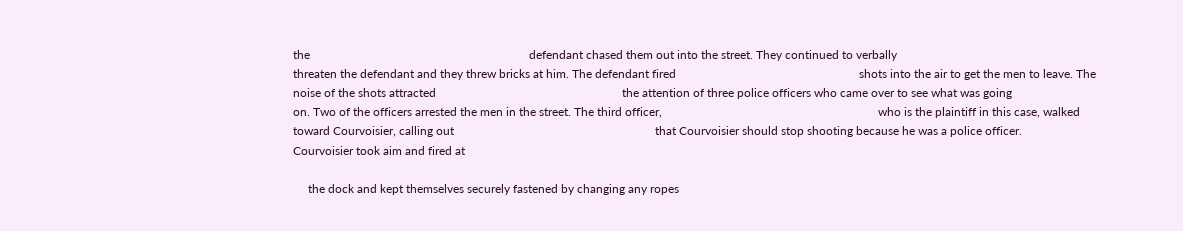the                                                                         defendant chased them out into the street. They continued to verbally                                                                   threaten the defendant and they threw bricks at him. The defendant fired                                                             shots into the air to get the men to leave. The noise of the shots attracted                                                              the attention of three police officers who came over to see what was going                                                                         on. Two of the officers arrested the men in the street. The third officer,                                                                        who is the plaintiff in this case, walked toward Courvoisier, calling out                                                                   that Courvoisier should stop shooting because he was a police officer.                                                                       Courvoisier took aim and fired at

     the dock and kept themselves securely fastened by changing any ropes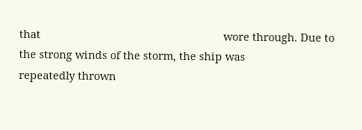that                                                             wore through. Due to the strong winds of the storm, the ship was                                                                           repeatedly thrown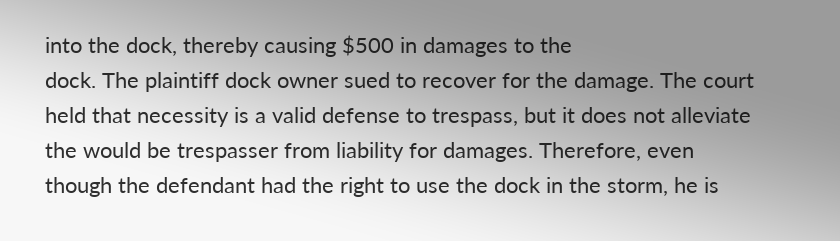into the dock, thereby causing $500 in damages to the                                                              dock. The plaintiff dock owner sued to recover for the damage. The court                                                             held that necessity is a valid defense to trespass, but it does not alleviate                                                                the would be trespasser from liability for damages. Therefore, even                                                                        though the defendant had the right to use the dock in the storm, he is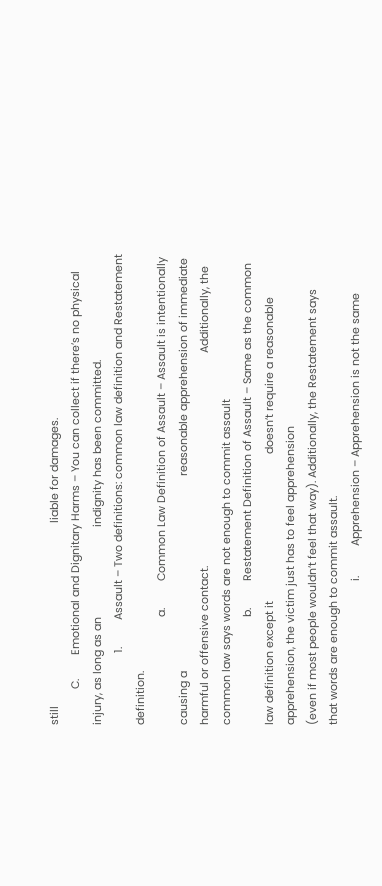still                                                             liable for damages.
            C.        Emotional and Dignitary Harms – You can collect if there’s no physical injury, as long as an                              indignity has been committed.
                        1.         Assault – Two definitions: common law definition and Restatement definition.
                                    a.         Common Law Definition of Assault – Assault is intentionally causing a                                                                 reasonable apprehension of immediate harmful or offensive contact.                                                                       Additionally, the common law says words are not enough to commit assault
                                    b.         Restatement Definition of Assault – Same as the common law definition except it                                                 doesn’t require a reasonable apprehension, the victim just has to feel apprehension                                                 (even if most people wouldn’t feel that way). Additionally, the Restatement says                                                             that words are enough to commit assault.
                                                i.          Apprehension – Apprehension is not the same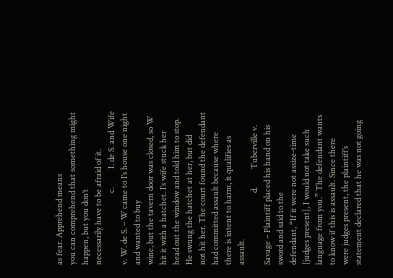as fear. Apprehend means                                                              you can comprehend that something might happen, but you don’t                                                                           necessarily have to be afraid of it.
                                    c.         I. de S. and Wife v. W. de S. – W came to I’s house one night and wanted to buy                                                             wine, but the tavern door was closed, so W hit it with a hatchet. I’s wife stuck her                                           head out the window and told him to stop. He swung the hatchet at her, but did                                                  not hit her. The court found the defendant had committed assault because where                                                 there is intent to harm, it qualifies as assault.
                                    d.         Tuberville v. Savage – Plaintiff placed his hand on his sword and said to the                                                           defendant, “If it were not assize-time [judges present], I would not take such                                                           language from you.” The defendant wants to know if this is assault. Since there                                                  were judges present, the plaintiff’s statement declared that he was not going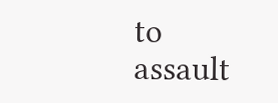to                                                      assault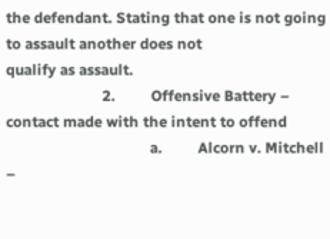the defendant. Stating that one is not going to assault another does not                                                      qualify as assault.
                        2.         Offensive Battery – contact made with the intent to offend
                                    a.         Alcorn v. Mitchell –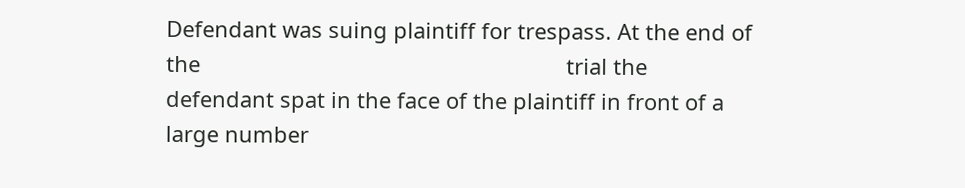Defendant was suing plaintiff for trespass. At the end of the                                                             trial the defendant spat in the face of the plaintiff in front of a large number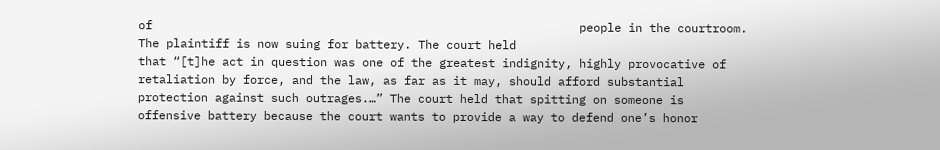of                                                             people in the courtroom. The plaintiff is now suing for battery. The court held                                                             that “[t]he act in question was one of the greatest indignity, highly provocative of                                                         retaliation by force, and the law, as far as it may, should afford substantial                                                                         protection against such outrages.…” The court held that spitting on someone is                                                       offensive battery because the court wants to provide a way to defend one’s honor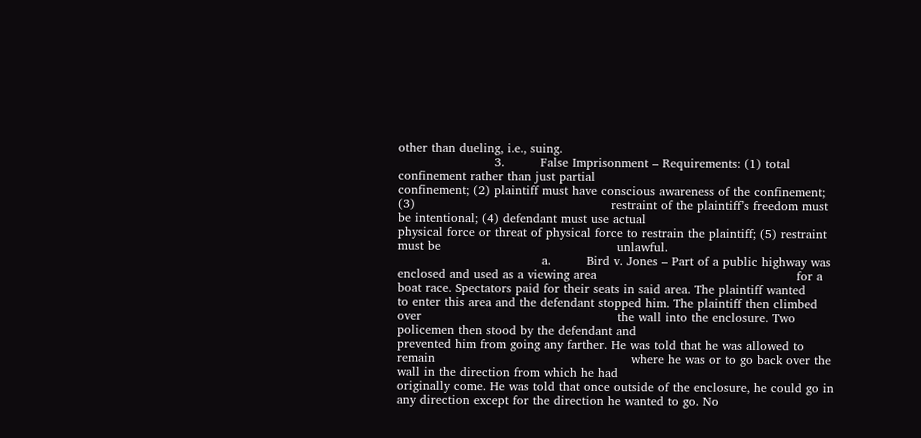other than dueling, i.e., suing.
                        3.         False Imprisonment – Requirements: (1) total confinement rather than just partial                                                confinement; (2) plaintiff must have conscious awareness of the confinement; (3)                                                 restraint of the plaintiff’s freedom must be intentional; (4) defendant must use actual                                           physical force or threat of physical force to restrain the plaintiff; (5) restraint must be                                            unlawful.
                                    a.         Bird v. Jones – Part of a public highway was enclosed and used as a viewing area                                                  for a boat race. Spectators paid for their seats in said area. The plaintiff wanted                                                    to enter this area and the defendant stopped him. The plaintiff then climbed over                                                 the wall into the enclosure. Two policemen then stood by the defendant and                                                         prevented him from going any farther. He was told that he was allowed to remain                                                 where he was or to go back over the wall in the direction from which he had                                                          originally come. He was told that once outside of the enclosure, he could go in                                                     any direction except for the direction he wanted to go. No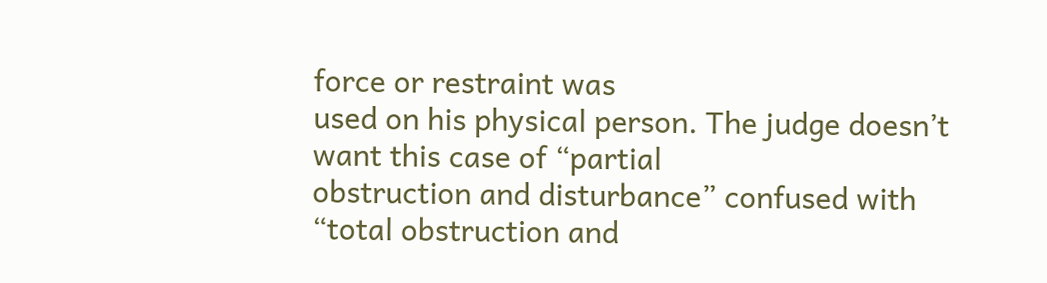force or restraint was                                                  used on his physical person. The judge doesn’t want this case of “partial                                                                obstruction and disturbance” confused with “total obstruction and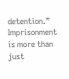detention.”                                                      Imprisonment is more than just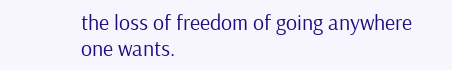the loss of freedom of going anywhere one wants.